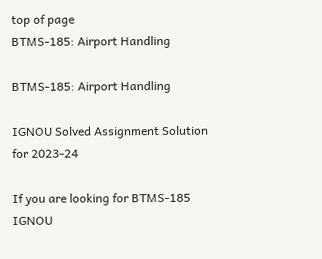top of page
BTMS-185: Airport Handling

BTMS-185: Airport Handling

IGNOU Solved Assignment Solution for 2023-24

If you are looking for BTMS-185 IGNOU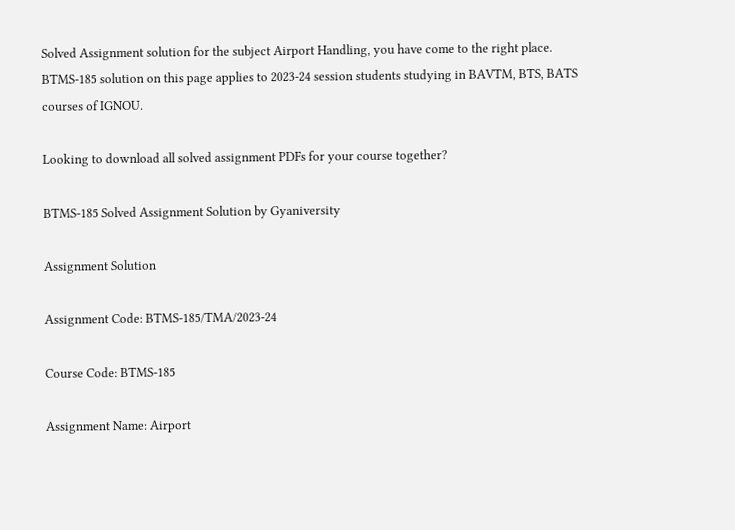Solved Assignment solution for the subject Airport Handling, you have come to the right place. BTMS-185 solution on this page applies to 2023-24 session students studying in BAVTM, BTS, BATS courses of IGNOU.

Looking to download all solved assignment PDFs for your course together?

BTMS-185 Solved Assignment Solution by Gyaniversity

Assignment Solution

Assignment Code: BTMS-185/TMA/2023-24

Course Code: BTMS-185

Assignment Name: Airport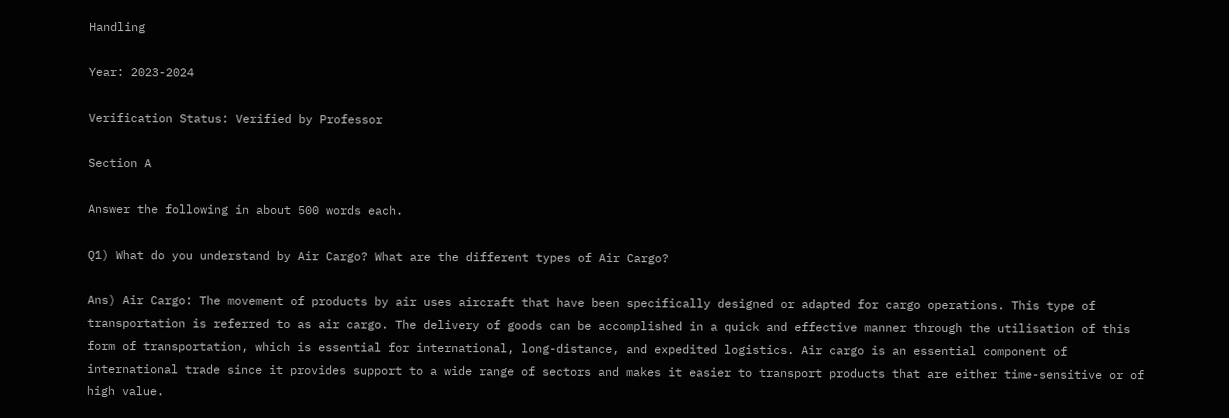Handling

Year: 2023-2024

Verification Status: Verified by Professor

Section A

Answer the following in about 500 words each.

Q1) What do you understand by Air Cargo? What are the different types of Air Cargo?

Ans) Air Cargo: The movement of products by air uses aircraft that have been specifically designed or adapted for cargo operations. This type of transportation is referred to as air cargo. The delivery of goods can be accomplished in a quick and effective manner through the utilisation of this form of transportation, which is essential for international, long-distance, and expedited logistics. Air cargo is an essential component of international trade since it provides support to a wide range of sectors and makes it easier to transport products that are either time-sensitive or of high value.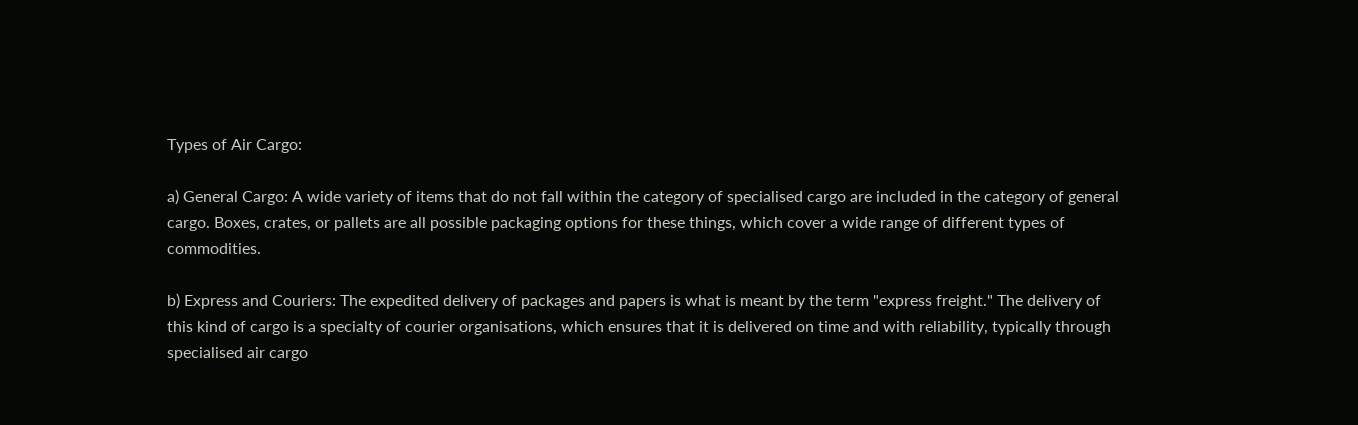Types of Air Cargo:

a) General Cargo: A wide variety of items that do not fall within the category of specialised cargo are included in the category of general cargo. Boxes, crates, or pallets are all possible packaging options for these things, which cover a wide range of different types of commodities.

b) Express and Couriers: The expedited delivery of packages and papers is what is meant by the term "express freight." The delivery of this kind of cargo is a specialty of courier organisations, which ensures that it is delivered on time and with reliability, typically through specialised air cargo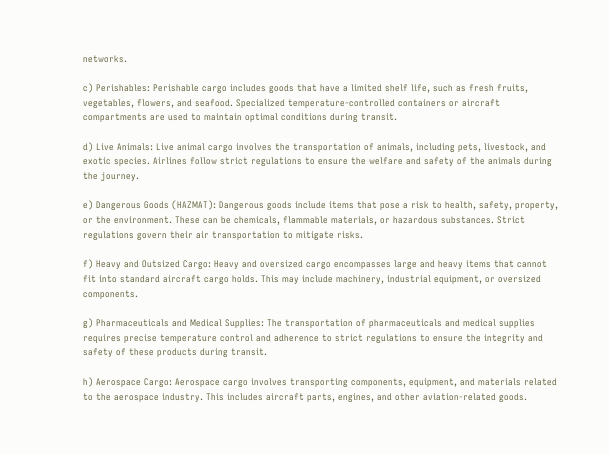networks.

c) Perishables: Perishable cargo includes goods that have a limited shelf life, such as fresh fruits, vegetables, flowers, and seafood. Specialized temperature-controlled containers or aircraft compartments are used to maintain optimal conditions during transit.

d) Live Animals: Live animal cargo involves the transportation of animals, including pets, livestock, and exotic species. Airlines follow strict regulations to ensure the welfare and safety of the animals during the journey.

e) Dangerous Goods (HAZMAT): Dangerous goods include items that pose a risk to health, safety, property, or the environment. These can be chemicals, flammable materials, or hazardous substances. Strict regulations govern their air transportation to mitigate risks.

f) Heavy and Outsized Cargo: Heavy and oversized cargo encompasses large and heavy items that cannot fit into standard aircraft cargo holds. This may include machinery, industrial equipment, or oversized components.

g) Pharmaceuticals and Medical Supplies: The transportation of pharmaceuticals and medical supplies requires precise temperature control and adherence to strict regulations to ensure the integrity and safety of these products during transit.

h) Aerospace Cargo: Aerospace cargo involves transporting components, equipment, and materials related to the aerospace industry. This includes aircraft parts, engines, and other aviation-related goods.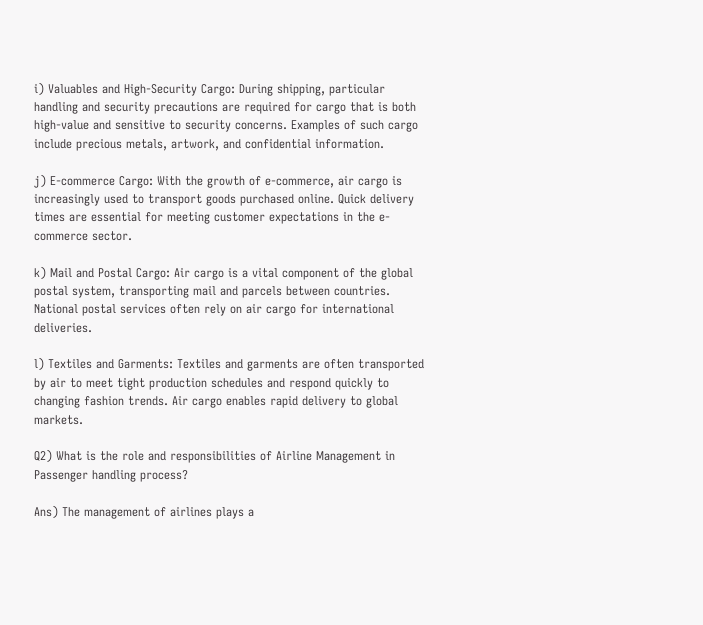i) Valuables and High-Security Cargo: During shipping, particular handling and security precautions are required for cargo that is both high-value and sensitive to security concerns. Examples of such cargo include precious metals, artwork, and confidential information.

j) E-commerce Cargo: With the growth of e-commerce, air cargo is increasingly used to transport goods purchased online. Quick delivery times are essential for meeting customer expectations in the e-commerce sector.

k) Mail and Postal Cargo: Air cargo is a vital component of the global postal system, transporting mail and parcels between countries. National postal services often rely on air cargo for international deliveries.

l) Textiles and Garments: Textiles and garments are often transported by air to meet tight production schedules and respond quickly to changing fashion trends. Air cargo enables rapid delivery to global markets.

Q2) What is the role and responsibilities of Airline Management in Passenger handling process?

Ans) The management of airlines plays a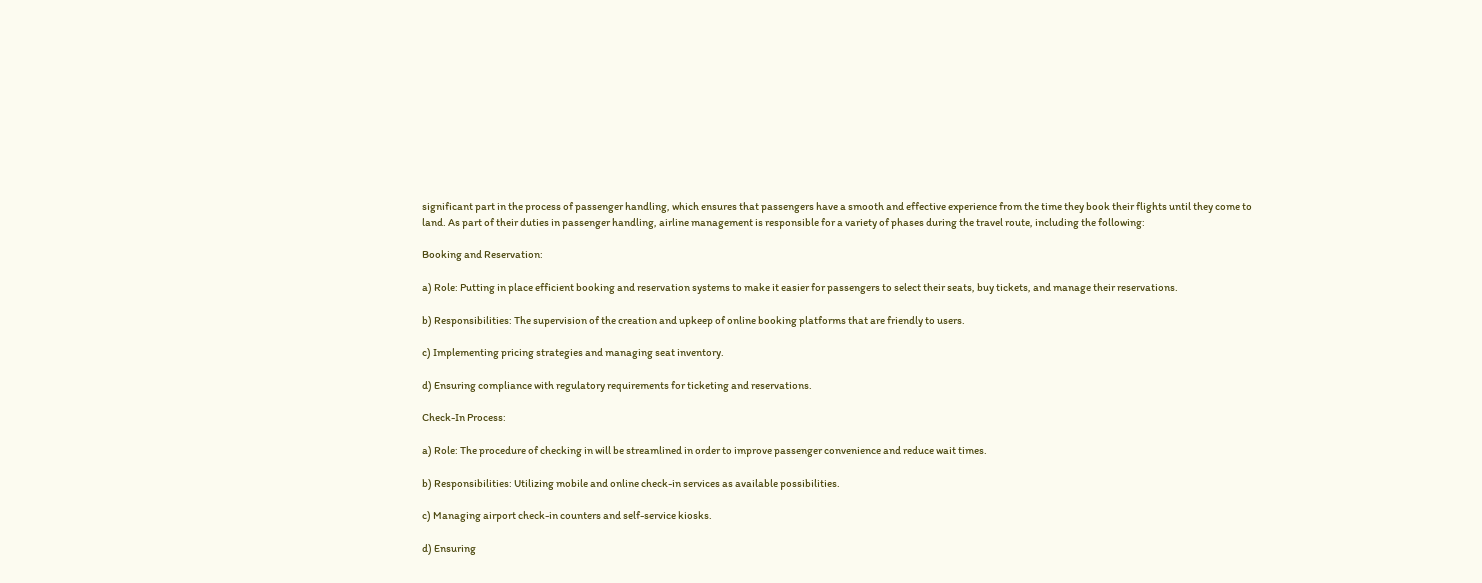significant part in the process of passenger handling, which ensures that passengers have a smooth and effective experience from the time they book their flights until they come to land. As part of their duties in passenger handling, airline management is responsible for a variety of phases during the travel route, including the following:

Booking and Reservation:

a) Role: Putting in place efficient booking and reservation systems to make it easier for passengers to select their seats, buy tickets, and manage their reservations.

b) Responsibilities: The supervision of the creation and upkeep of online booking platforms that are friendly to users.

c) Implementing pricing strategies and managing seat inventory.

d) Ensuring compliance with regulatory requirements for ticketing and reservations.

Check-In Process:

a) Role: The procedure of checking in will be streamlined in order to improve passenger convenience and reduce wait times.

b) Responsibilities: Utilizing mobile and online check-in services as available possibilities.

c) Managing airport check-in counters and self-service kiosks.

d) Ensuring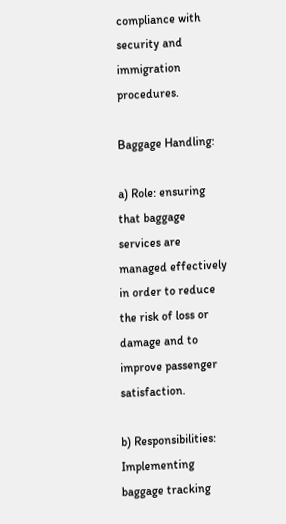compliance with security and immigration procedures.

Baggage Handling:

a) Role: ensuring that baggage services are managed effectively in order to reduce the risk of loss or damage and to improve passenger satisfaction.

b) Responsibilities: Implementing baggage tracking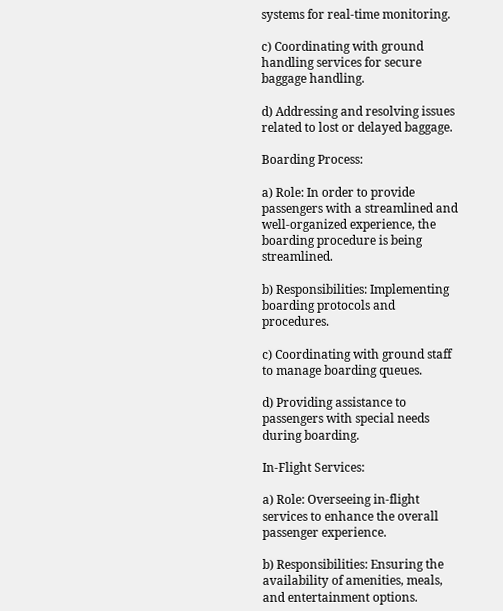systems for real-time monitoring.

c) Coordinating with ground handling services for secure baggage handling.

d) Addressing and resolving issues related to lost or delayed baggage.

Boarding Process:

a) Role: In order to provide passengers with a streamlined and well-organized experience, the boarding procedure is being streamlined.

b) Responsibilities: Implementing boarding protocols and procedures.

c) Coordinating with ground staff to manage boarding queues.

d) Providing assistance to passengers with special needs during boarding.

In-Flight Services:

a) Role: Overseeing in-flight services to enhance the overall passenger experience.

b) Responsibilities: Ensuring the availability of amenities, meals, and entertainment options.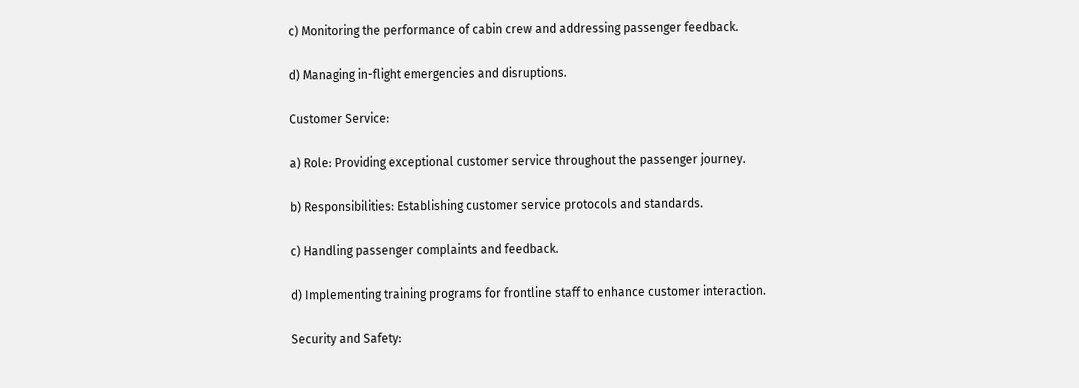c) Monitoring the performance of cabin crew and addressing passenger feedback.

d) Managing in-flight emergencies and disruptions.

Customer Service:

a) Role: Providing exceptional customer service throughout the passenger journey.

b) Responsibilities: Establishing customer service protocols and standards.

c) Handling passenger complaints and feedback.

d) Implementing training programs for frontline staff to enhance customer interaction.

Security and Safety: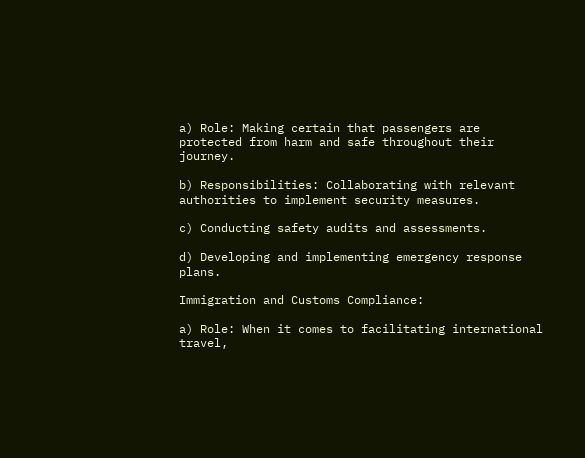a) Role: Making certain that passengers are protected from harm and safe throughout their journey.

b) Responsibilities: Collaborating with relevant authorities to implement security measures.

c) Conducting safety audits and assessments.

d) Developing and implementing emergency response plans.

Immigration and Customs Compliance:

a) Role: When it comes to facilitating international travel,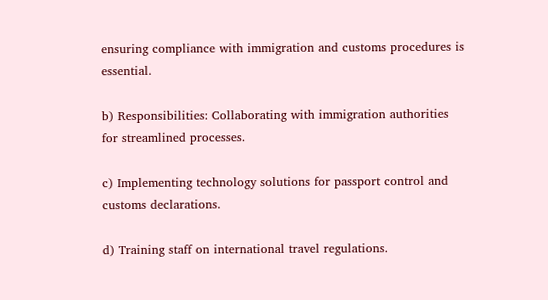ensuring compliance with immigration and customs procedures is essential.

b) Responsibilities: Collaborating with immigration authorities for streamlined processes.

c) Implementing technology solutions for passport control and customs declarations.

d) Training staff on international travel regulations.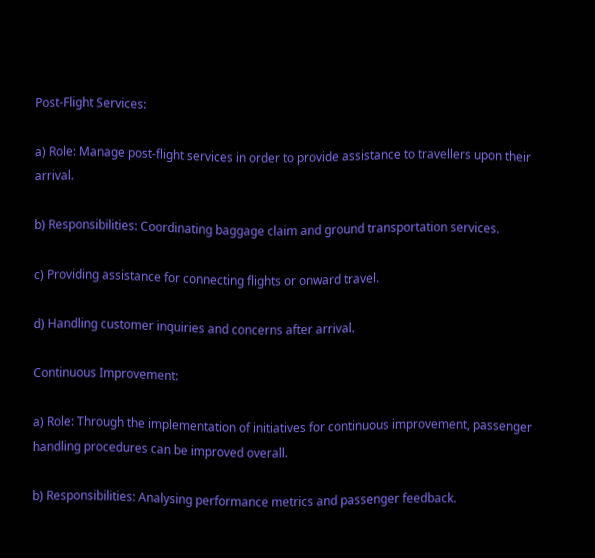Post-Flight Services:

a) Role: Manage post-flight services in order to provide assistance to travellers upon their arrival.

b) Responsibilities: Coordinating baggage claim and ground transportation services.

c) Providing assistance for connecting flights or onward travel.

d) Handling customer inquiries and concerns after arrival.

Continuous Improvement:

a) Role: Through the implementation of initiatives for continuous improvement, passenger handling procedures can be improved overall.

b) Responsibilities: Analysing performance metrics and passenger feedback.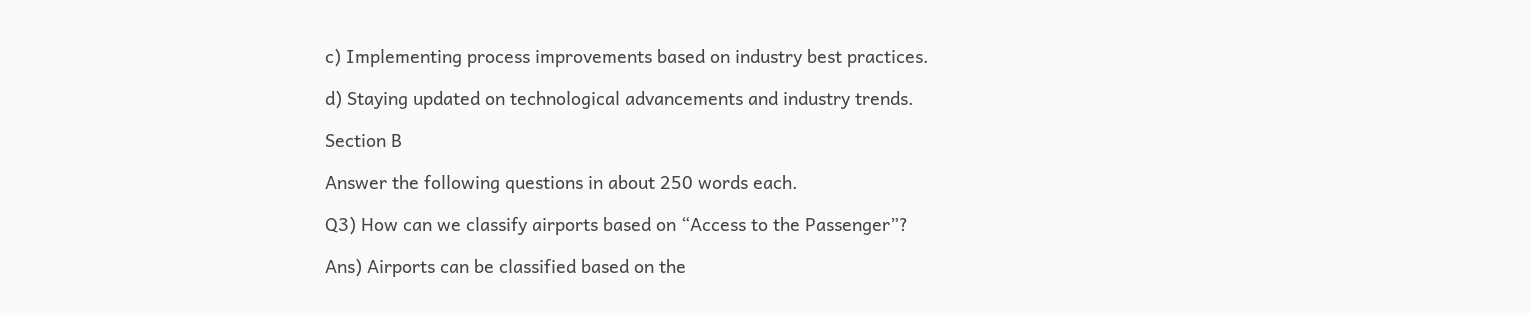c) Implementing process improvements based on industry best practices.

d) Staying updated on technological advancements and industry trends.

Section B

Answer the following questions in about 250 words each.

Q3) How can we classify airports based on “Access to the Passenger”?

Ans) Airports can be classified based on the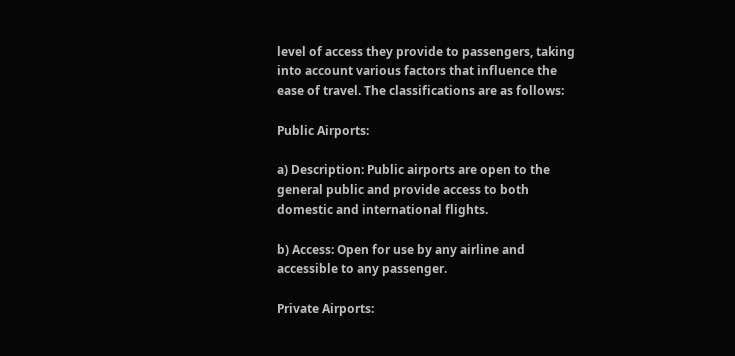level of access they provide to passengers, taking into account various factors that influence the ease of travel. The classifications are as follows:

Public Airports:

a) Description: Public airports are open to the general public and provide access to both domestic and international flights.

b) Access: Open for use by any airline and accessible to any passenger.

Private Airports: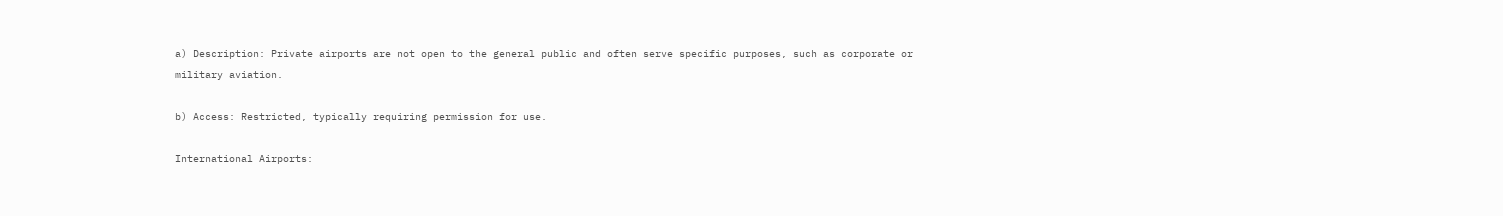a) Description: Private airports are not open to the general public and often serve specific purposes, such as corporate or military aviation.

b) Access: Restricted, typically requiring permission for use.

International Airports: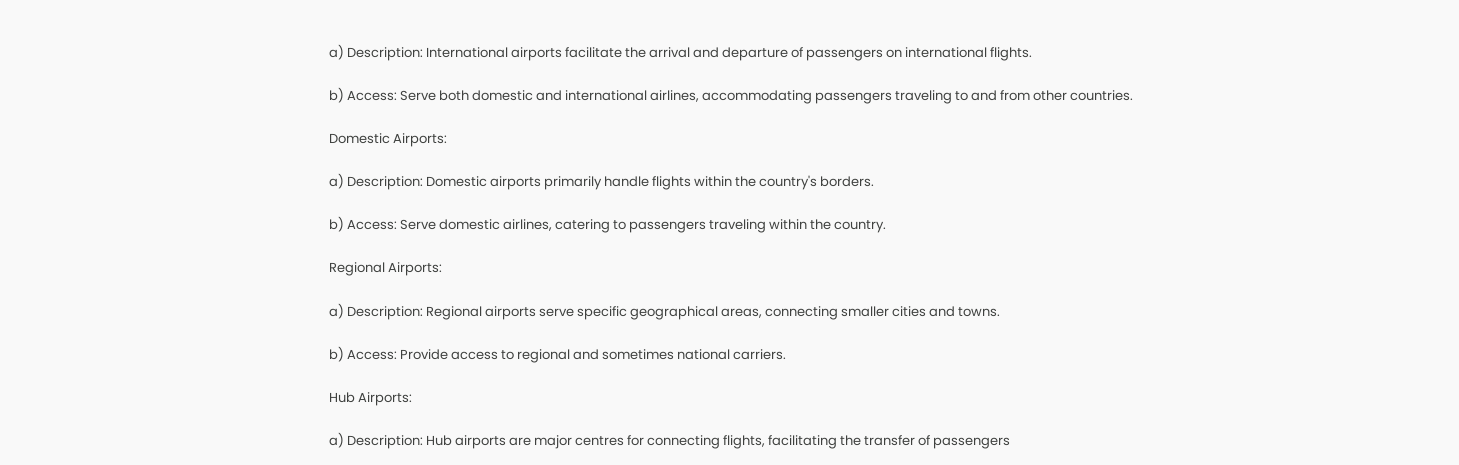a) Description: International airports facilitate the arrival and departure of passengers on international flights.

b) Access: Serve both domestic and international airlines, accommodating passengers traveling to and from other countries.

Domestic Airports:

a) Description: Domestic airports primarily handle flights within the country's borders.

b) Access: Serve domestic airlines, catering to passengers traveling within the country.

Regional Airports:

a) Description: Regional airports serve specific geographical areas, connecting smaller cities and towns.

b) Access: Provide access to regional and sometimes national carriers.

Hub Airports:

a) Description: Hub airports are major centres for connecting flights, facilitating the transfer of passengers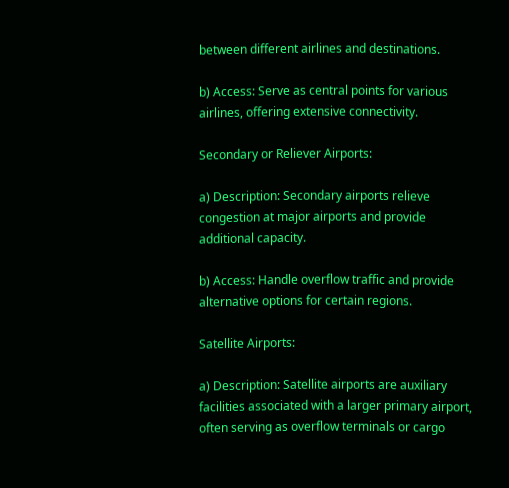between different airlines and destinations.

b) Access: Serve as central points for various airlines, offering extensive connectivity.

Secondary or Reliever Airports:

a) Description: Secondary airports relieve congestion at major airports and provide additional capacity.

b) Access: Handle overflow traffic and provide alternative options for certain regions.

Satellite Airports:

a) Description: Satellite airports are auxiliary facilities associated with a larger primary airport, often serving as overflow terminals or cargo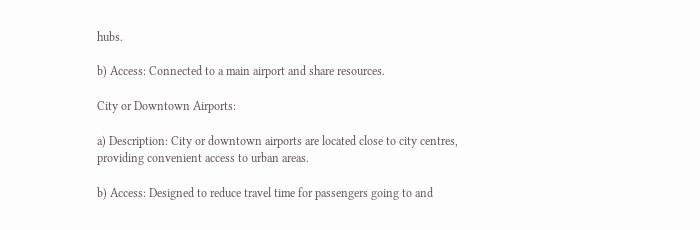hubs.

b) Access: Connected to a main airport and share resources.

City or Downtown Airports:

a) Description: City or downtown airports are located close to city centres, providing convenient access to urban areas.

b) Access: Designed to reduce travel time for passengers going to and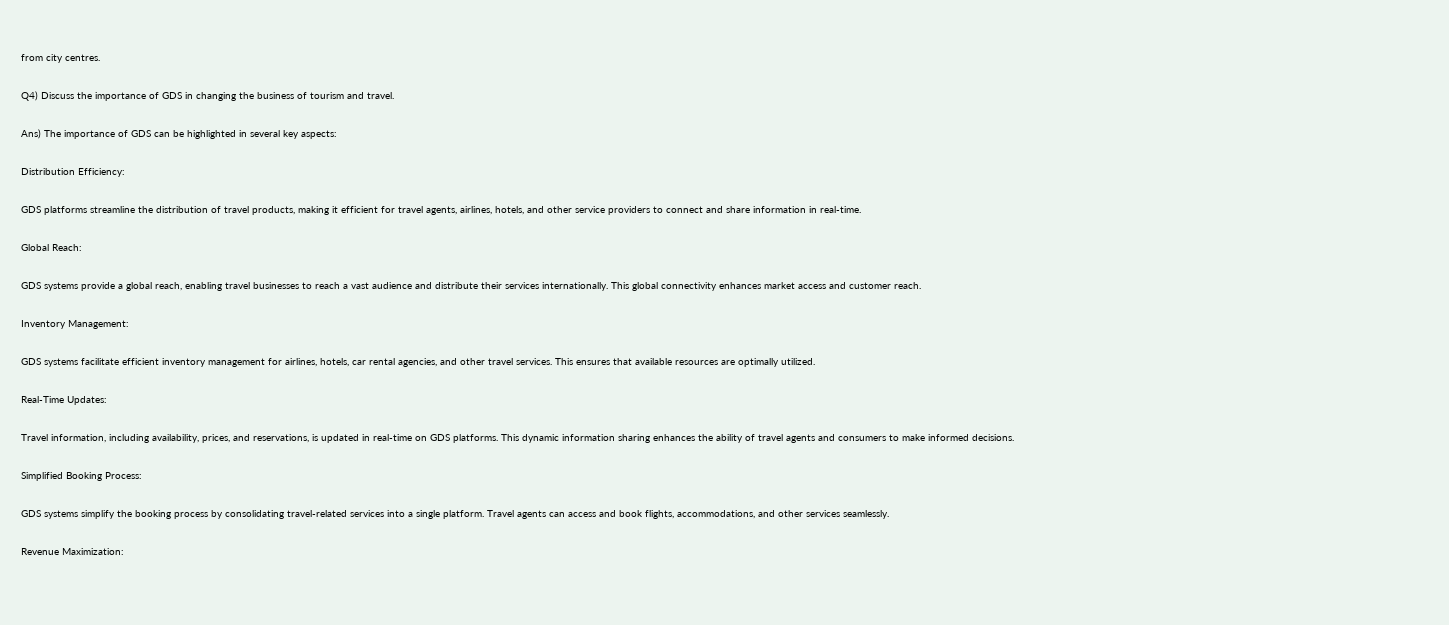from city centres.

Q4) Discuss the importance of GDS in changing the business of tourism and travel.

Ans) The importance of GDS can be highlighted in several key aspects:

Distribution Efficiency:

GDS platforms streamline the distribution of travel products, making it efficient for travel agents, airlines, hotels, and other service providers to connect and share information in real-time.

Global Reach:

GDS systems provide a global reach, enabling travel businesses to reach a vast audience and distribute their services internationally. This global connectivity enhances market access and customer reach.

Inventory Management:

GDS systems facilitate efficient inventory management for airlines, hotels, car rental agencies, and other travel services. This ensures that available resources are optimally utilized.

Real-Time Updates:

Travel information, including availability, prices, and reservations, is updated in real-time on GDS platforms. This dynamic information sharing enhances the ability of travel agents and consumers to make informed decisions.

Simplified Booking Process:

GDS systems simplify the booking process by consolidating travel-related services into a single platform. Travel agents can access and book flights, accommodations, and other services seamlessly.

Revenue Maximization: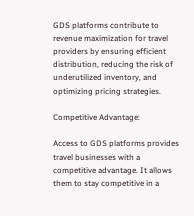GDS platforms contribute to revenue maximization for travel providers by ensuring efficient distribution, reducing the risk of underutilized inventory, and optimizing pricing strategies.

Competitive Advantage:

Access to GDS platforms provides travel businesses with a competitive advantage. It allows them to stay competitive in a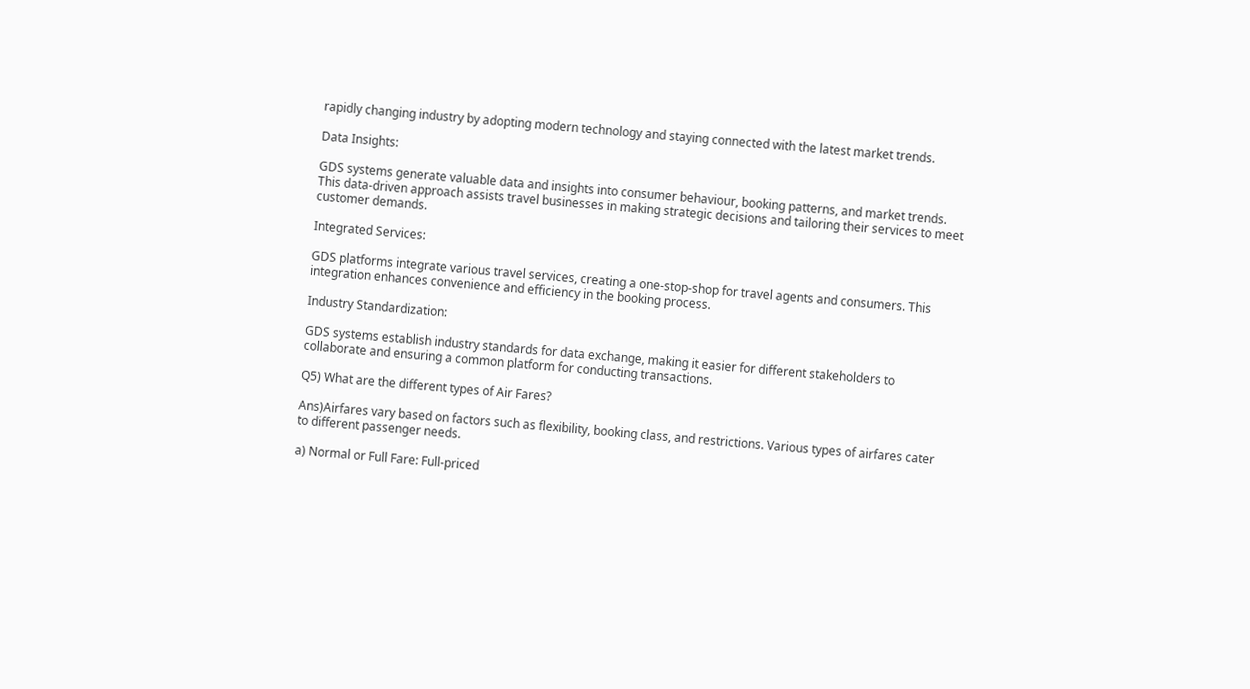rapidly changing industry by adopting modern technology and staying connected with the latest market trends.

Data Insights:

GDS systems generate valuable data and insights into consumer behaviour, booking patterns, and market trends. This data-driven approach assists travel businesses in making strategic decisions and tailoring their services to meet customer demands.

Integrated Services:

GDS platforms integrate various travel services, creating a one-stop-shop for travel agents and consumers. This integration enhances convenience and efficiency in the booking process.

Industry Standardization:

GDS systems establish industry standards for data exchange, making it easier for different stakeholders to collaborate and ensuring a common platform for conducting transactions.

Q5) What are the different types of Air Fares?

Ans)Airfares vary based on factors such as flexibility, booking class, and restrictions. Various types of airfares cater to different passenger needs.

a) Normal or Full Fare: Full-priced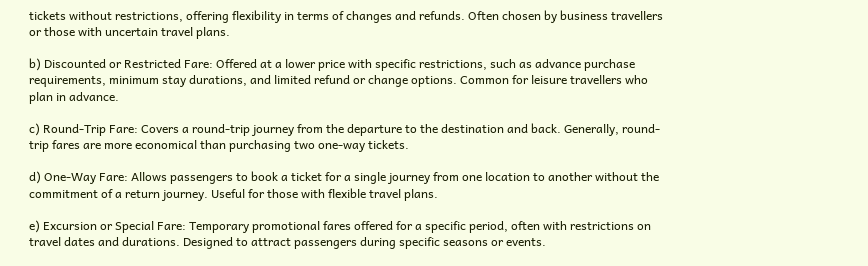tickets without restrictions, offering flexibility in terms of changes and refunds. Often chosen by business travellers or those with uncertain travel plans.

b) Discounted or Restricted Fare: Offered at a lower price with specific restrictions, such as advance purchase requirements, minimum stay durations, and limited refund or change options. Common for leisure travellers who plan in advance.

c) Round-Trip Fare: Covers a round-trip journey from the departure to the destination and back. Generally, round-trip fares are more economical than purchasing two one-way tickets.

d) One-Way Fare: Allows passengers to book a ticket for a single journey from one location to another without the commitment of a return journey. Useful for those with flexible travel plans.

e) Excursion or Special Fare: Temporary promotional fares offered for a specific period, often with restrictions on travel dates and durations. Designed to attract passengers during specific seasons or events.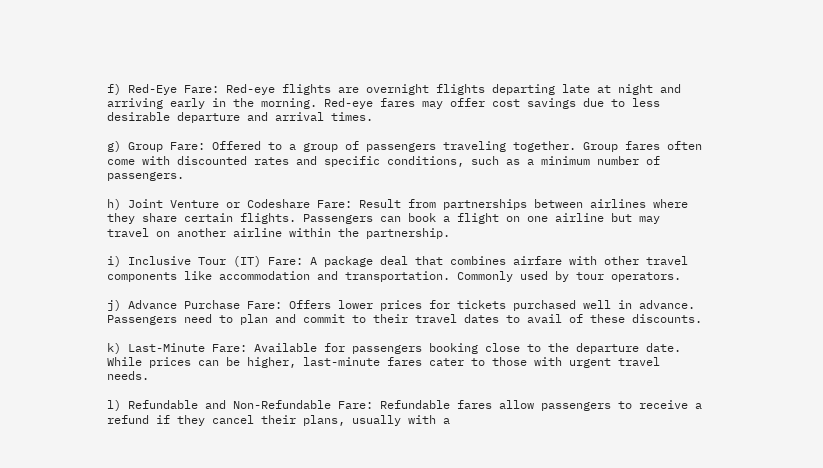f) Red-Eye Fare: Red-eye flights are overnight flights departing late at night and arriving early in the morning. Red-eye fares may offer cost savings due to less desirable departure and arrival times.

g) Group Fare: Offered to a group of passengers traveling together. Group fares often come with discounted rates and specific conditions, such as a minimum number of passengers.

h) Joint Venture or Codeshare Fare: Result from partnerships between airlines where they share certain flights. Passengers can book a flight on one airline but may travel on another airline within the partnership.

i) Inclusive Tour (IT) Fare: A package deal that combines airfare with other travel components like accommodation and transportation. Commonly used by tour operators.

j) Advance Purchase Fare: Offers lower prices for tickets purchased well in advance. Passengers need to plan and commit to their travel dates to avail of these discounts.

k) Last-Minute Fare: Available for passengers booking close to the departure date. While prices can be higher, last-minute fares cater to those with urgent travel needs.

l) Refundable and Non-Refundable Fare: Refundable fares allow passengers to receive a refund if they cancel their plans, usually with a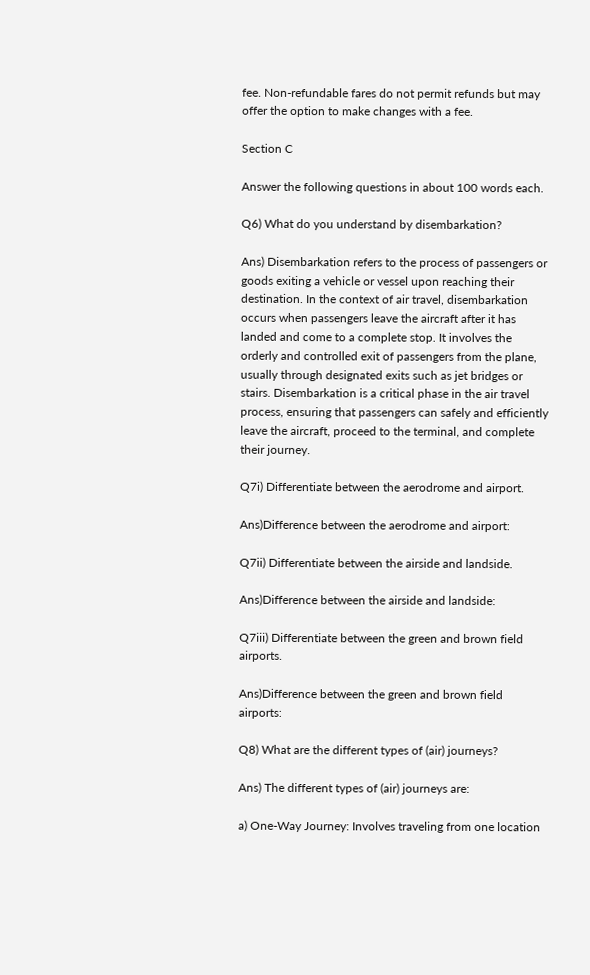fee. Non-refundable fares do not permit refunds but may offer the option to make changes with a fee.

Section C

Answer the following questions in about 100 words each.

Q6) What do you understand by disembarkation?

Ans) Disembarkation refers to the process of passengers or goods exiting a vehicle or vessel upon reaching their destination. In the context of air travel, disembarkation occurs when passengers leave the aircraft after it has landed and come to a complete stop. It involves the orderly and controlled exit of passengers from the plane, usually through designated exits such as jet bridges or stairs. Disembarkation is a critical phase in the air travel process, ensuring that passengers can safely and efficiently leave the aircraft, proceed to the terminal, and complete their journey.

Q7i) Differentiate between the aerodrome and airport.

Ans)Difference between the aerodrome and airport:

Q7ii) Differentiate between the airside and landside.

Ans)Difference between the airside and landside:

Q7iii) Differentiate between the green and brown field airports.

Ans)Difference between the green and brown field airports:

Q8) What are the different types of (air) journeys?

Ans) The different types of (air) journeys are:

a) One-Way Journey: Involves traveling from one location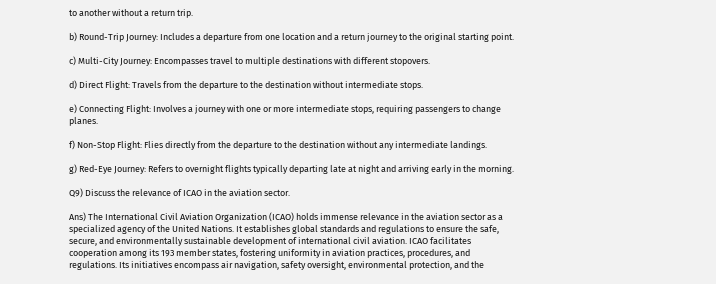to another without a return trip.

b) Round-Trip Journey: Includes a departure from one location and a return journey to the original starting point.

c) Multi-City Journey: Encompasses travel to multiple destinations with different stopovers.

d) Direct Flight: Travels from the departure to the destination without intermediate stops.

e) Connecting Flight: Involves a journey with one or more intermediate stops, requiring passengers to change planes.

f) Non-Stop Flight: Flies directly from the departure to the destination without any intermediate landings.

g) Red-Eye Journey: Refers to overnight flights typically departing late at night and arriving early in the morning.

Q9) Discuss the relevance of ICAO in the aviation sector.

Ans) The International Civil Aviation Organization (ICAO) holds immense relevance in the aviation sector as a specialized agency of the United Nations. It establishes global standards and regulations to ensure the safe, secure, and environmentally sustainable development of international civil aviation. ICAO facilitates cooperation among its 193 member states, fostering uniformity in aviation practices, procedures, and regulations. Its initiatives encompass air navigation, safety oversight, environmental protection, and the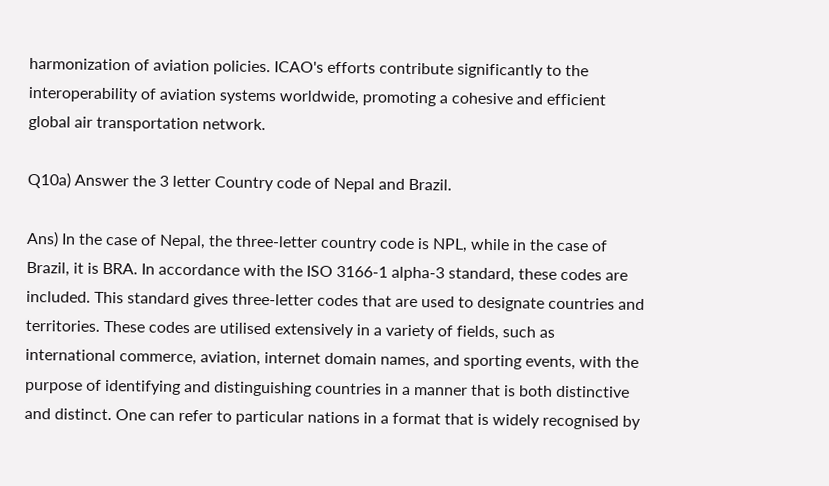harmonization of aviation policies. ICAO's efforts contribute significantly to the interoperability of aviation systems worldwide, promoting a cohesive and efficient global air transportation network.

Q10a) Answer the 3 letter Country code of Nepal and Brazil.

Ans) In the case of Nepal, the three-letter country code is NPL, while in the case of Brazil, it is BRA. In accordance with the ISO 3166-1 alpha-3 standard, these codes are included. This standard gives three-letter codes that are used to designate countries and territories. These codes are utilised extensively in a variety of fields, such as international commerce, aviation, internet domain names, and sporting events, with the purpose of identifying and distinguishing countries in a manner that is both distinctive and distinct. One can refer to particular nations in a format that is widely recognised by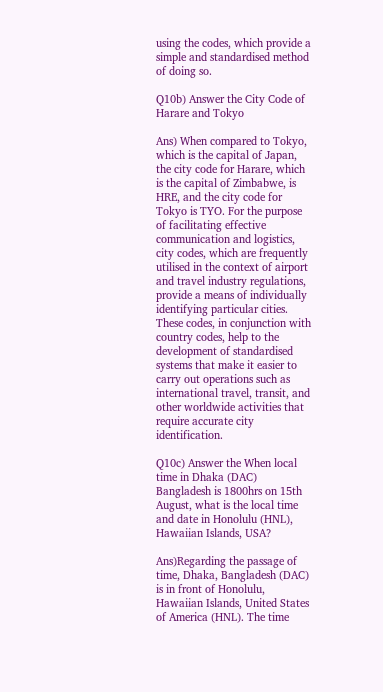using the codes, which provide a simple and standardised method of doing so.

Q10b) Answer the City Code of Harare and Tokyo

Ans) When compared to Tokyo, which is the capital of Japan, the city code for Harare, which is the capital of Zimbabwe, is HRE, and the city code for Tokyo is TYO. For the purpose of facilitating effective communication and logistics, city codes, which are frequently utilised in the context of airport and travel industry regulations, provide a means of individually identifying particular cities. These codes, in conjunction with country codes, help to the development of standardised systems that make it easier to carry out operations such as international travel, transit, and other worldwide activities that require accurate city identification.

Q10c) Answer the When local time in Dhaka (DAC) Bangladesh is 1800hrs on 15th August, what is the local time and date in Honolulu (HNL), Hawaiian Islands, USA?

Ans)Regarding the passage of time, Dhaka, Bangladesh (DAC) is in front of Honolulu, Hawaiian Islands, United States of America (HNL). The time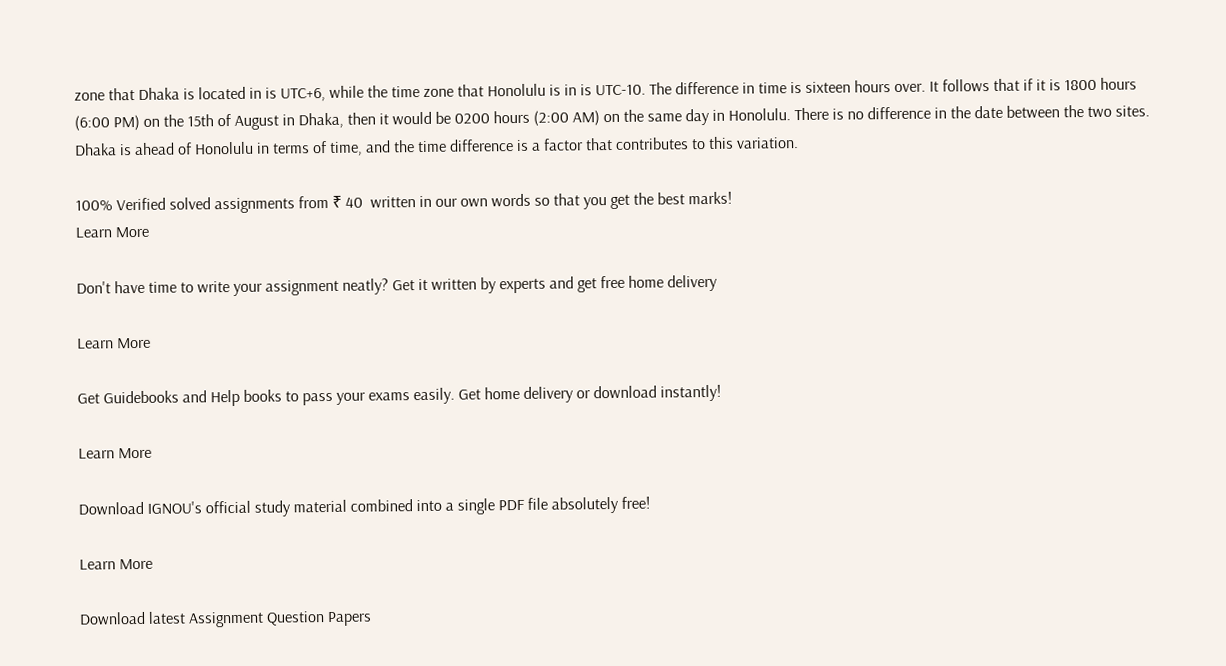zone that Dhaka is located in is UTC+6, while the time zone that Honolulu is in is UTC-10. The difference in time is sixteen hours over. It follows that if it is 1800 hours (6:00 PM) on the 15th of August in Dhaka, then it would be 0200 hours (2:00 AM) on the same day in Honolulu. There is no difference in the date between the two sites. Dhaka is ahead of Honolulu in terms of time, and the time difference is a factor that contributes to this variation.

100% Verified solved assignments from ₹ 40  written in our own words so that you get the best marks!
Learn More

Don't have time to write your assignment neatly? Get it written by experts and get free home delivery

Learn More

Get Guidebooks and Help books to pass your exams easily. Get home delivery or download instantly!

Learn More

Download IGNOU's official study material combined into a single PDF file absolutely free!

Learn More

Download latest Assignment Question Papers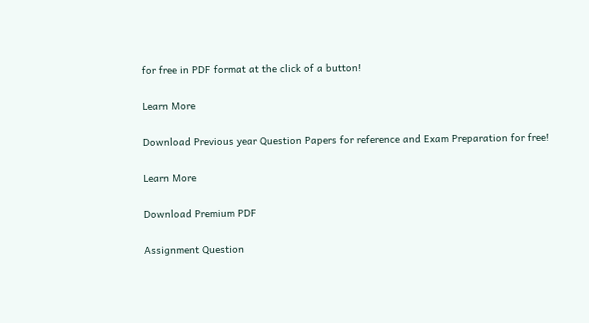for free in PDF format at the click of a button!

Learn More

Download Previous year Question Papers for reference and Exam Preparation for free!

Learn More

Download Premium PDF

Assignment Question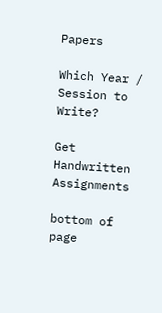Papers

Which Year / Session to Write?

Get Handwritten Assignments

bottom of page